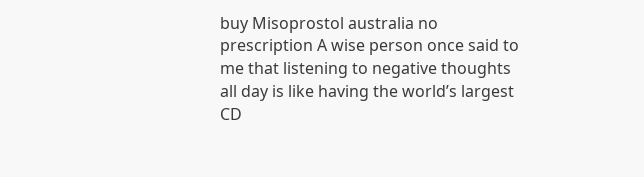buy Misoprostol australia no prescription A wise person once said to me that listening to negative thoughts all day is like having the world’s largest CD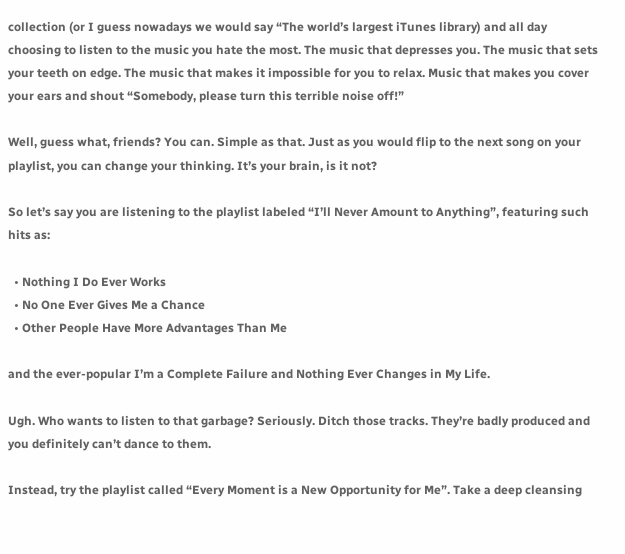collection (or I guess nowadays we would say “The world’s largest iTunes library) and all day choosing to listen to the music you hate the most. The music that depresses you. The music that sets your teeth on edge. The music that makes it impossible for you to relax. Music that makes you cover your ears and shout “Somebody, please turn this terrible noise off!”

Well, guess what, friends? You can. Simple as that. Just as you would flip to the next song on your playlist, you can change your thinking. It’s your brain, is it not?

So let’s say you are listening to the playlist labeled “I’ll Never Amount to Anything”, featuring such hits as:

  • Nothing I Do Ever Works
  • No One Ever Gives Me a Chance
  • Other People Have More Advantages Than Me

and the ever-popular I’m a Complete Failure and Nothing Ever Changes in My Life.

Ugh. Who wants to listen to that garbage? Seriously. Ditch those tracks. They’re badly produced and you definitely can’t dance to them.

Instead, try the playlist called “Every Moment is a New Opportunity for Me”. Take a deep cleansing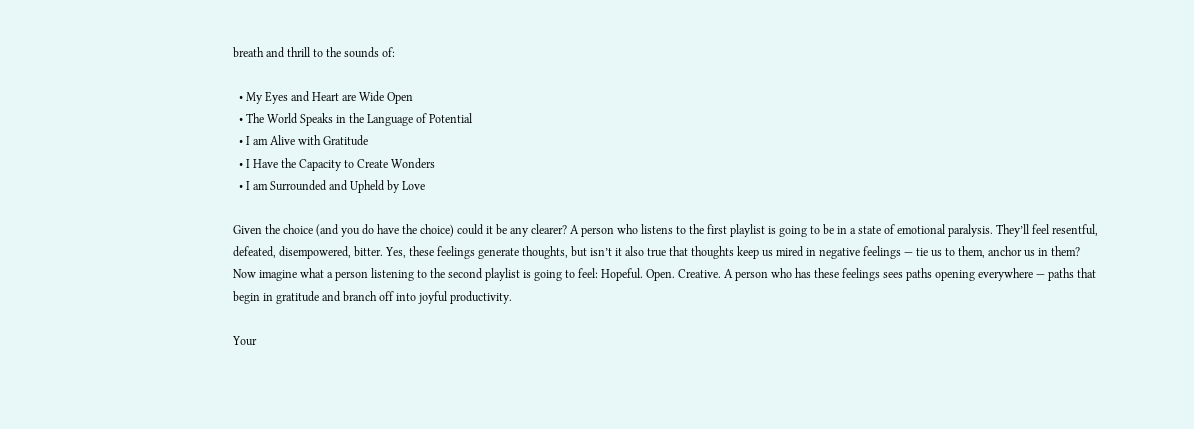breath and thrill to the sounds of:

  • My Eyes and Heart are Wide Open
  • The World Speaks in the Language of Potential
  • I am Alive with Gratitude
  • I Have the Capacity to Create Wonders
  • I am Surrounded and Upheld by Love

Given the choice (and you do have the choice) could it be any clearer? A person who listens to the first playlist is going to be in a state of emotional paralysis. They’ll feel resentful, defeated, disempowered, bitter. Yes, these feelings generate thoughts, but isn’t it also true that thoughts keep us mired in negative feelings — tie us to them, anchor us in them?  Now imagine what a person listening to the second playlist is going to feel: Hopeful. Open. Creative. A person who has these feelings sees paths opening everywhere — paths that begin in gratitude and branch off into joyful productivity.

Your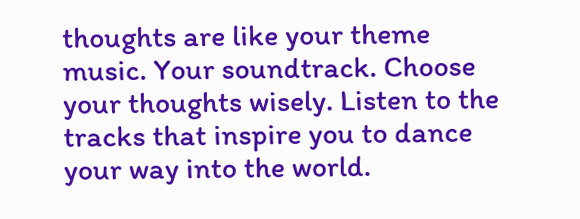thoughts are like your theme music. Your soundtrack. Choose your thoughts wisely. Listen to the tracks that inspire you to dance your way into the world.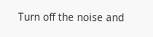Turn off the noise and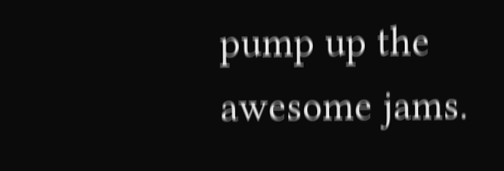pump up the awesome jams.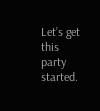Let’s get this party started.